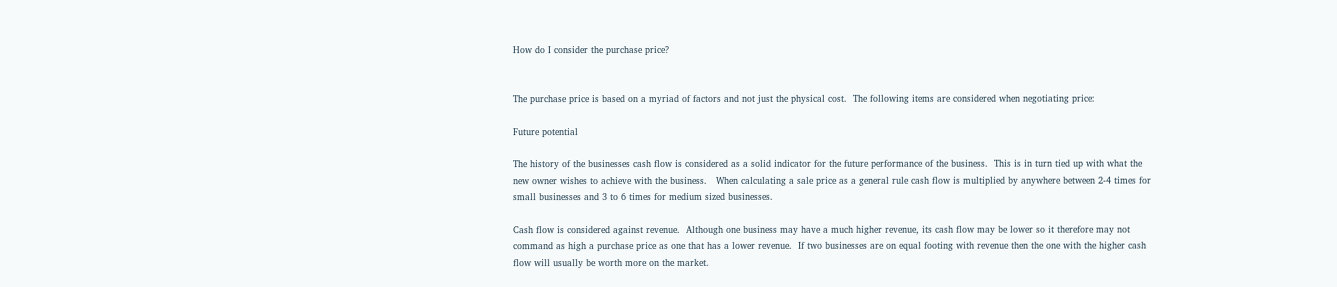How do I consider the purchase price?


The purchase price is based on a myriad of factors and not just the physical cost.  The following items are considered when negotiating price:

Future potential

The history of the businesses cash flow is considered as a solid indicator for the future performance of the business.  This is in turn tied up with what the new owner wishes to achieve with the business.   When calculating a sale price as a general rule cash flow is multiplied by anywhere between 2-4 times for small businesses and 3 to 6 times for medium sized businesses.

Cash flow is considered against revenue.  Although one business may have a much higher revenue, its cash flow may be lower so it therefore may not command as high a purchase price as one that has a lower revenue.  If two businesses are on equal footing with revenue then the one with the higher cash flow will usually be worth more on the market.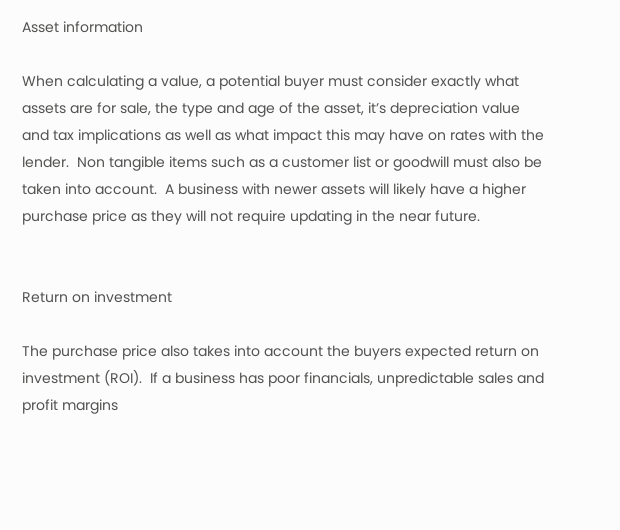Asset information

When calculating a value, a potential buyer must consider exactly what assets are for sale, the type and age of the asset, it’s depreciation value and tax implications as well as what impact this may have on rates with the lender.  Non tangible items such as a customer list or goodwill must also be taken into account.  A business with newer assets will likely have a higher purchase price as they will not require updating in the near future.


Return on investment

The purchase price also takes into account the buyers expected return on investment (ROI).  If a business has poor financials, unpredictable sales and profit margins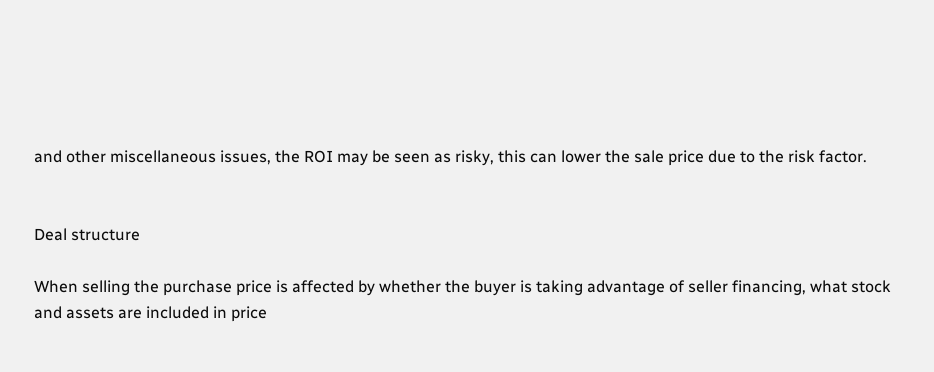and other miscellaneous issues, the ROI may be seen as risky, this can lower the sale price due to the risk factor.


Deal structure

When selling the purchase price is affected by whether the buyer is taking advantage of seller financing, what stock and assets are included in price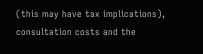(this may have tax implications), consultation costs and the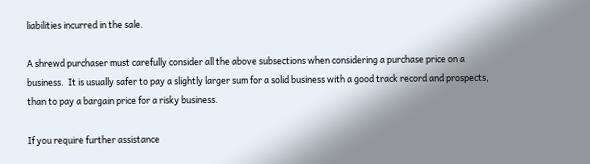liabilities incurred in the sale.

A shrewd purchaser must carefully consider all the above subsections when considering a purchase price on a business.  It is usually safer to pay a slightly larger sum for a solid business with a good track record and prospects, than to pay a bargain price for a risky business.

If you require further assistance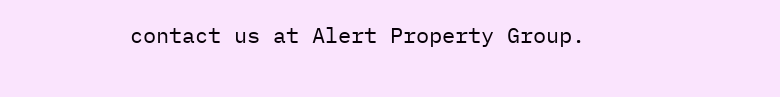contact us at Alert Property Group.